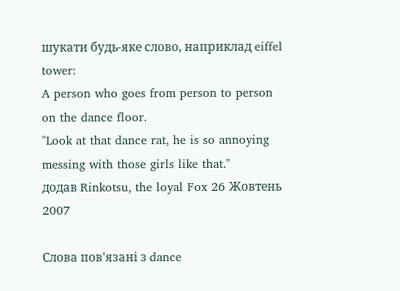шукати будь-яке слово, наприклад eiffel tower:
A person who goes from person to person on the dance floor.
"Look at that dance rat, he is so annoying messing with those girls like that."
додав Rinkotsu, the loyal Fox 26 Жовтень 2007

Слова пов'язані з dance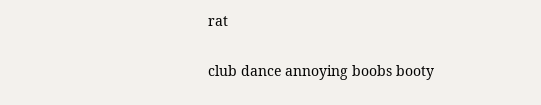rat

club dance annoying boobs booty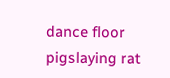dance floor pigslaying rat